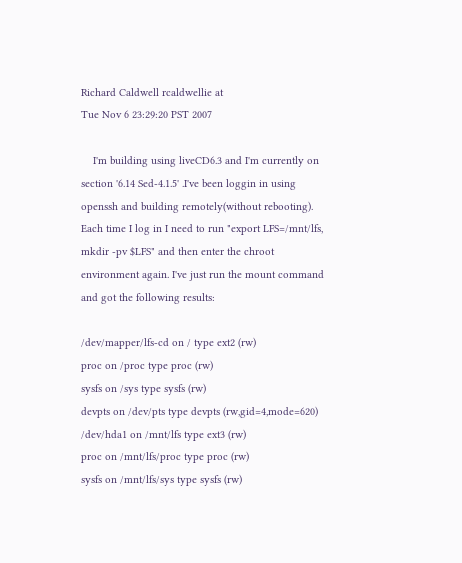Richard Caldwell rcaldwellie at
Tue Nov 6 23:29:20 PST 2007

    I'm building using liveCD6.3 and I'm currently on section '6.14 Sed-4.1.5' .I've been loggin in using openssh and building remotely(without rebooting). Each time I log in I need to run "export LFS=/mnt/lfs, mkdir -pv $LFS" and then enter the chroot environment again. I've just run the mount command and got the following results:

/dev/mapper/lfs-cd on / type ext2 (rw)
proc on /proc type proc (rw)
sysfs on /sys type sysfs (rw)
devpts on /dev/pts type devpts (rw,gid=4,mode=620)
/dev/hda1 on /mnt/lfs type ext3 (rw)
proc on /mnt/lfs/proc type proc (rw)
sysfs on /mnt/lfs/sys type sysfs (rw)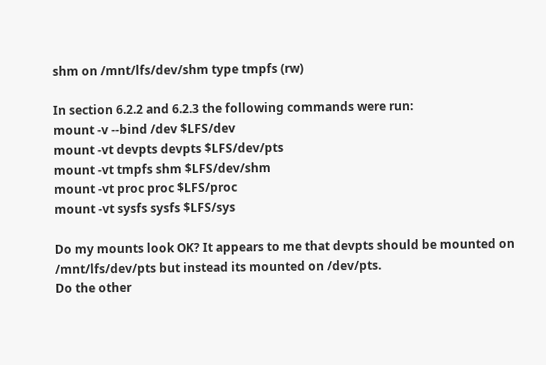shm on /mnt/lfs/dev/shm type tmpfs (rw)

In section 6.2.2 and 6.2.3 the following commands were run:
mount -v --bind /dev $LFS/dev
mount -vt devpts devpts $LFS/dev/pts
mount -vt tmpfs shm $LFS/dev/shm
mount -vt proc proc $LFS/proc
mount -vt sysfs sysfs $LFS/sys

Do my mounts look OK? It appears to me that devpts should be mounted on /mnt/lfs/dev/pts but instead its mounted on /dev/pts.
Do the other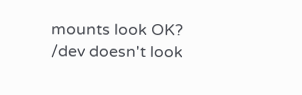mounts look OK? /dev doesn't look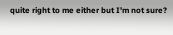quite right to me either but I'm not sure?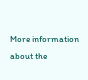More information about the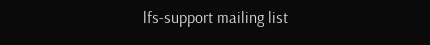lfs-support mailing list